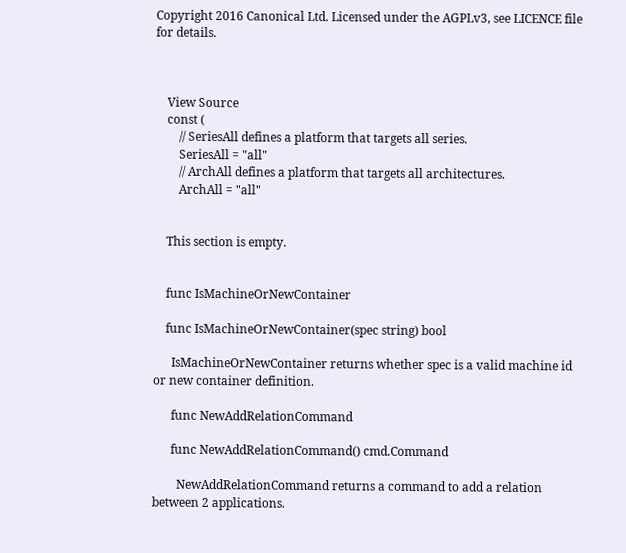Copyright 2016 Canonical Ltd. Licensed under the AGPLv3, see LICENCE file for details.



    View Source
    const (
        // SeriesAll defines a platform that targets all series.
        SeriesAll = "all"
        // ArchAll defines a platform that targets all architectures.
        ArchAll = "all"


    This section is empty.


    func IsMachineOrNewContainer

    func IsMachineOrNewContainer(spec string) bool

      IsMachineOrNewContainer returns whether spec is a valid machine id or new container definition.

      func NewAddRelationCommand

      func NewAddRelationCommand() cmd.Command

        NewAddRelationCommand returns a command to add a relation between 2 applications.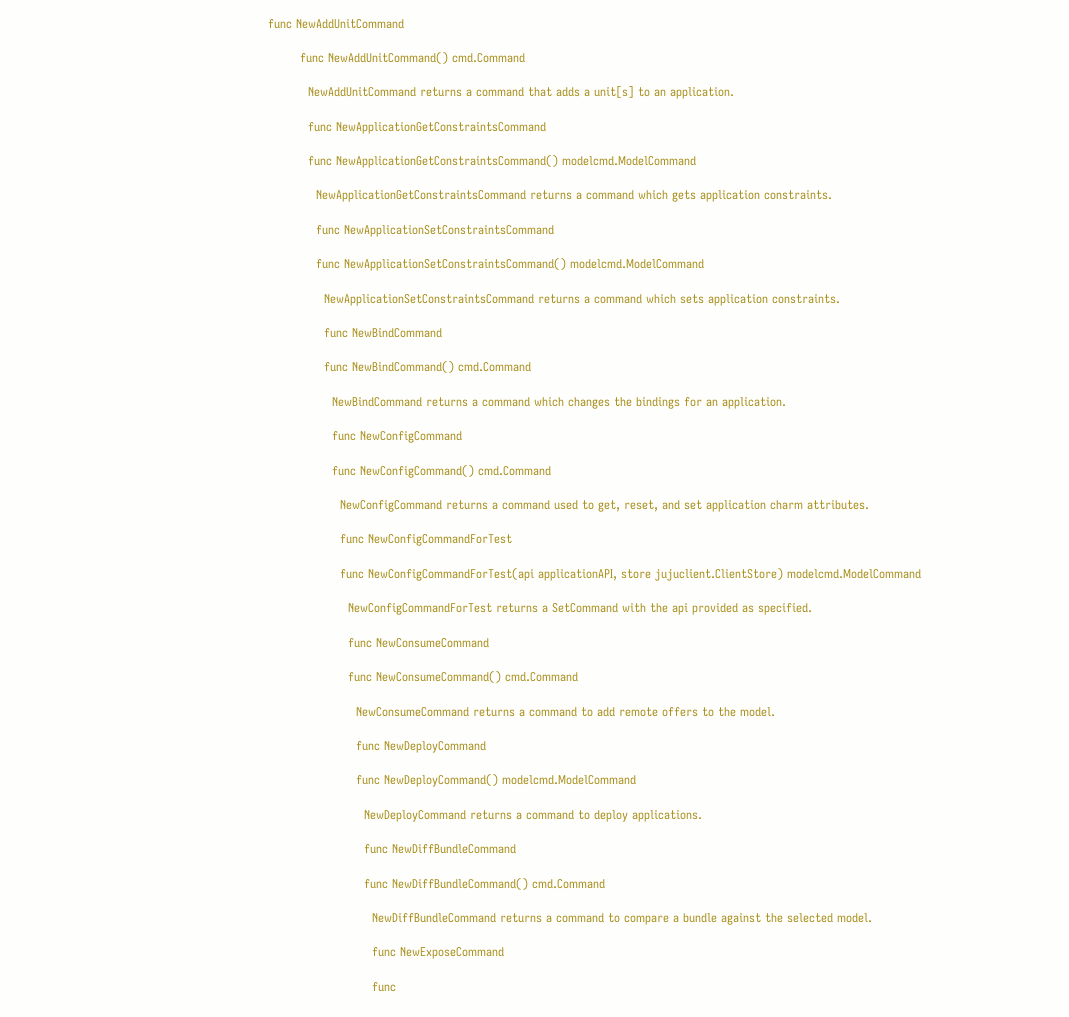func NewAddUnitCommand

        func NewAddUnitCommand() cmd.Command

          NewAddUnitCommand returns a command that adds a unit[s] to an application.

          func NewApplicationGetConstraintsCommand

          func NewApplicationGetConstraintsCommand() modelcmd.ModelCommand

            NewApplicationGetConstraintsCommand returns a command which gets application constraints.

            func NewApplicationSetConstraintsCommand

            func NewApplicationSetConstraintsCommand() modelcmd.ModelCommand

              NewApplicationSetConstraintsCommand returns a command which sets application constraints.

              func NewBindCommand

              func NewBindCommand() cmd.Command

                NewBindCommand returns a command which changes the bindings for an application.

                func NewConfigCommand

                func NewConfigCommand() cmd.Command

                  NewConfigCommand returns a command used to get, reset, and set application charm attributes.

                  func NewConfigCommandForTest

                  func NewConfigCommandForTest(api applicationAPI, store jujuclient.ClientStore) modelcmd.ModelCommand

                    NewConfigCommandForTest returns a SetCommand with the api provided as specified.

                    func NewConsumeCommand

                    func NewConsumeCommand() cmd.Command

                      NewConsumeCommand returns a command to add remote offers to the model.

                      func NewDeployCommand

                      func NewDeployCommand() modelcmd.ModelCommand

                        NewDeployCommand returns a command to deploy applications.

                        func NewDiffBundleCommand

                        func NewDiffBundleCommand() cmd.Command

                          NewDiffBundleCommand returns a command to compare a bundle against the selected model.

                          func NewExposeCommand

                          func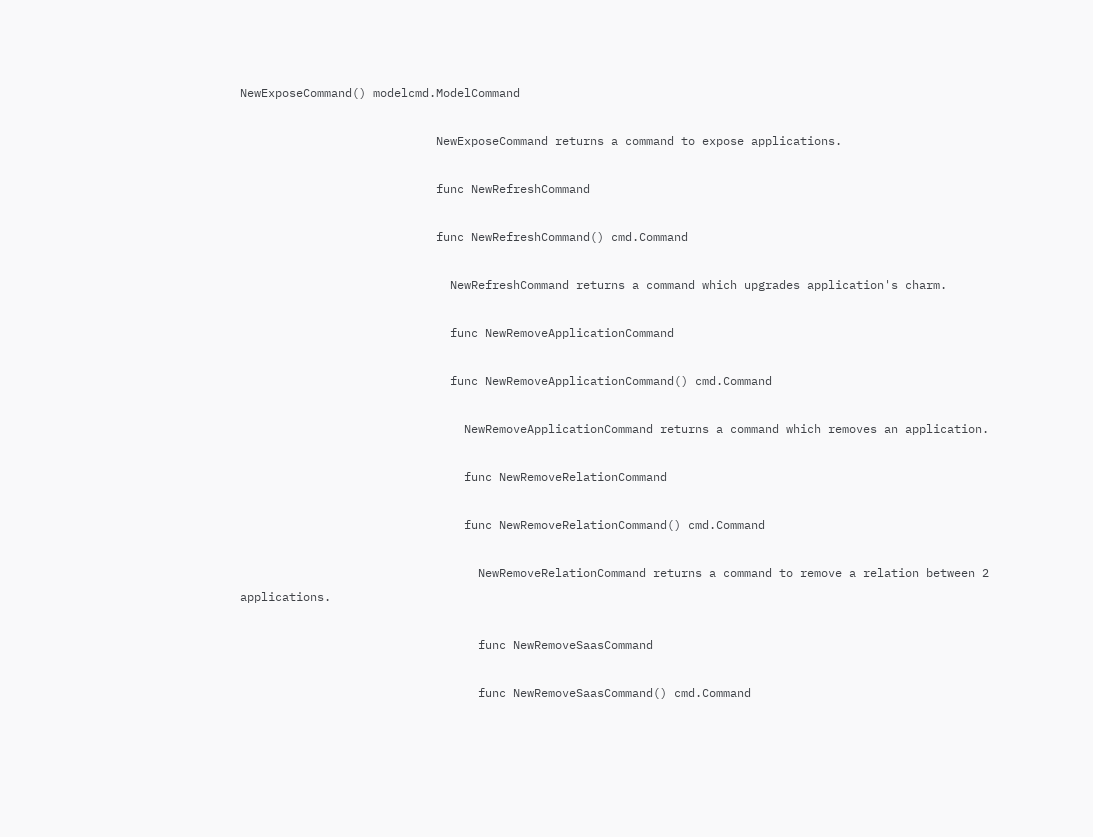NewExposeCommand() modelcmd.ModelCommand

                            NewExposeCommand returns a command to expose applications.

                            func NewRefreshCommand

                            func NewRefreshCommand() cmd.Command

                              NewRefreshCommand returns a command which upgrades application's charm.

                              func NewRemoveApplicationCommand

                              func NewRemoveApplicationCommand() cmd.Command

                                NewRemoveApplicationCommand returns a command which removes an application.

                                func NewRemoveRelationCommand

                                func NewRemoveRelationCommand() cmd.Command

                                  NewRemoveRelationCommand returns a command to remove a relation between 2 applications.

                                  func NewRemoveSaasCommand

                                  func NewRemoveSaasCommand() cmd.Command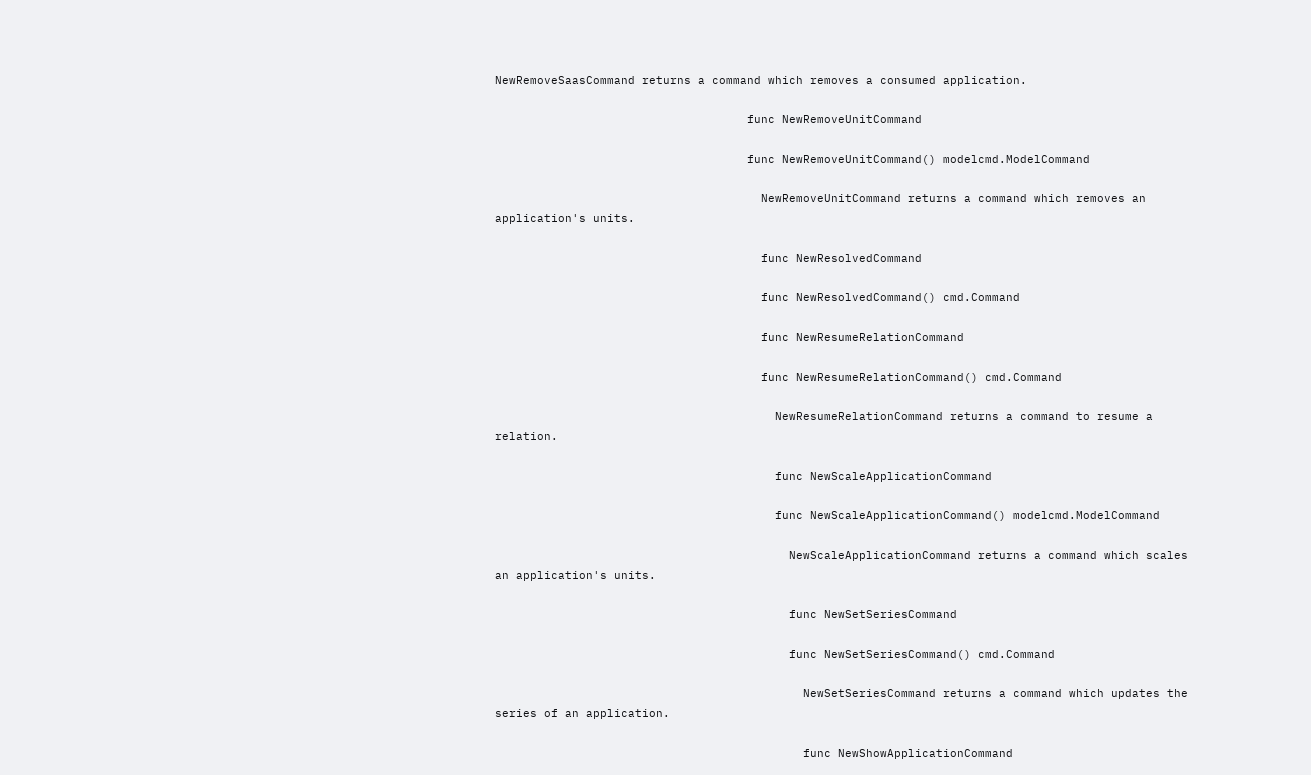NewRemoveSaasCommand returns a command which removes a consumed application.

                                    func NewRemoveUnitCommand

                                    func NewRemoveUnitCommand() modelcmd.ModelCommand

                                      NewRemoveUnitCommand returns a command which removes an application's units.

                                      func NewResolvedCommand

                                      func NewResolvedCommand() cmd.Command

                                      func NewResumeRelationCommand

                                      func NewResumeRelationCommand() cmd.Command

                                        NewResumeRelationCommand returns a command to resume a relation.

                                        func NewScaleApplicationCommand

                                        func NewScaleApplicationCommand() modelcmd.ModelCommand

                                          NewScaleApplicationCommand returns a command which scales an application's units.

                                          func NewSetSeriesCommand

                                          func NewSetSeriesCommand() cmd.Command

                                            NewSetSeriesCommand returns a command which updates the series of an application.

                                            func NewShowApplicationCommand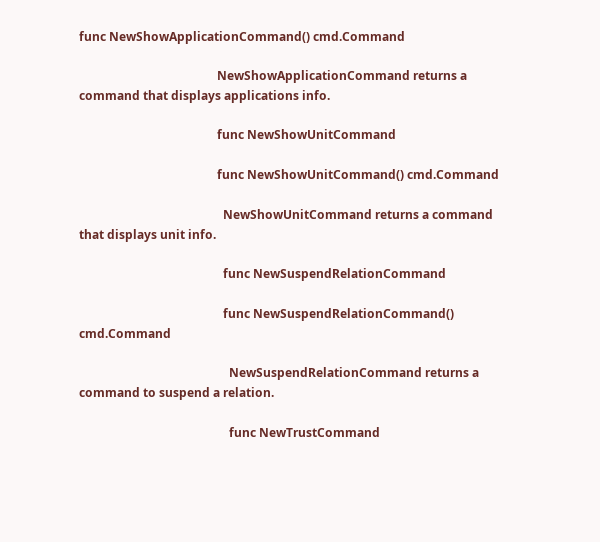func NewShowApplicationCommand() cmd.Command

                                              NewShowApplicationCommand returns a command that displays applications info.

                                              func NewShowUnitCommand

                                              func NewShowUnitCommand() cmd.Command

                                                NewShowUnitCommand returns a command that displays unit info.

                                                func NewSuspendRelationCommand

                                                func NewSuspendRelationCommand() cmd.Command

                                                  NewSuspendRelationCommand returns a command to suspend a relation.

                                                  func NewTrustCommand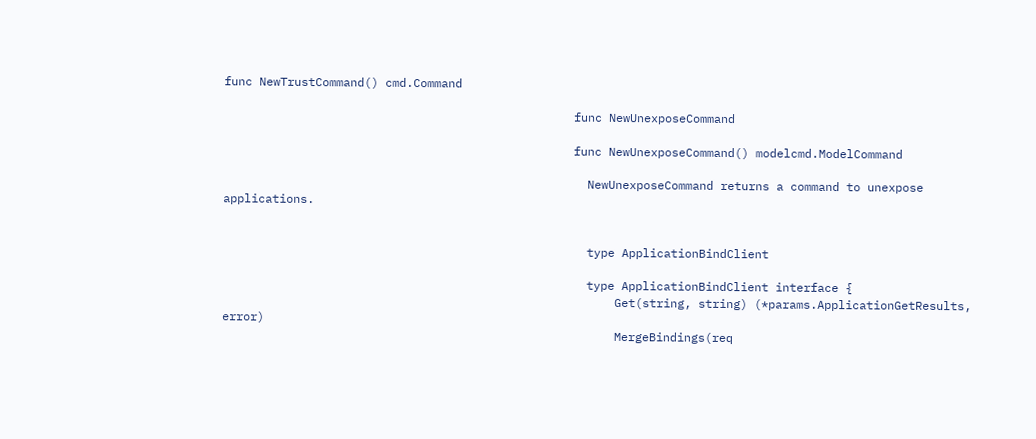func NewTrustCommand() cmd.Command

                                                  func NewUnexposeCommand

                                                  func NewUnexposeCommand() modelcmd.ModelCommand

                                                    NewUnexposeCommand returns a command to unexpose applications.


                                                    type ApplicationBindClient

                                                    type ApplicationBindClient interface {
                                                        Get(string, string) (*params.ApplicationGetResults, error)
                                                        MergeBindings(req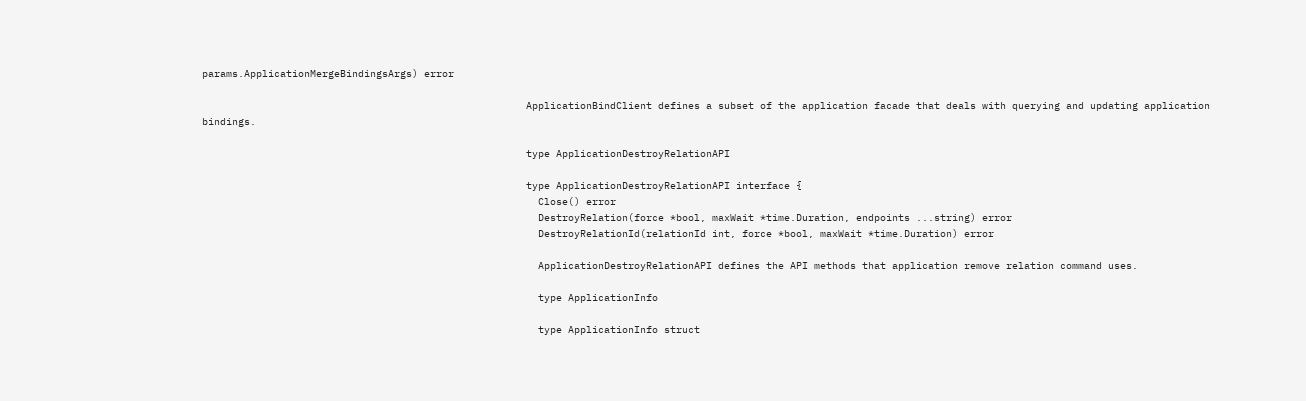params.ApplicationMergeBindingsArgs) error

                                                      ApplicationBindClient defines a subset of the application facade that deals with querying and updating application bindings.

                                                      type ApplicationDestroyRelationAPI

                                                      type ApplicationDestroyRelationAPI interface {
                                                        Close() error
                                                        DestroyRelation(force *bool, maxWait *time.Duration, endpoints ...string) error
                                                        DestroyRelationId(relationId int, force *bool, maxWait *time.Duration) error

                                                        ApplicationDestroyRelationAPI defines the API methods that application remove relation command uses.

                                                        type ApplicationInfo

                                                        type ApplicationInfo struct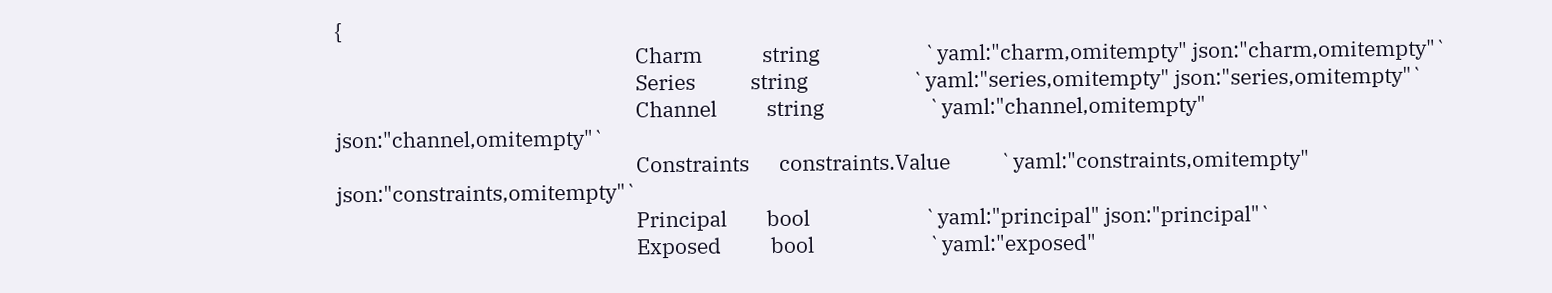{
                                                            Charm            string                     `yaml:"charm,omitempty" json:"charm,omitempty"`
                                                            Series           string                     `yaml:"series,omitempty" json:"series,omitempty"`
                                                            Channel          string                     `yaml:"channel,omitempty" json:"channel,omitempty"`
                                                            Constraints      constraints.Value          `yaml:"constraints,omitempty" json:"constraints,omitempty"`
                                                            Principal        bool                       `yaml:"principal" json:"principal"`
                                                            Exposed          bool                       `yaml:"exposed"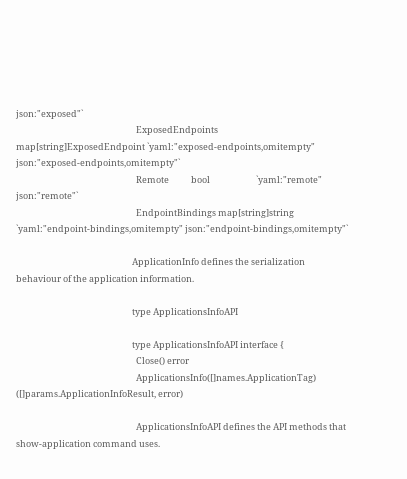json:"exposed"`
                                                            ExposedEndpoints map[string]ExposedEndpoint `yaml:"exposed-endpoints,omitempty" json:"exposed-endpoints,omitempty"`
                                                            Remote           bool                       `yaml:"remote" json:"remote"`
                                                            EndpointBindings map[string]string          `yaml:"endpoint-bindings,omitempty" json:"endpoint-bindings,omitempty"`

                                                          ApplicationInfo defines the serialization behaviour of the application information.

                                                          type ApplicationsInfoAPI

                                                          type ApplicationsInfoAPI interface {
                                                            Close() error
                                                            ApplicationsInfo([]names.ApplicationTag) ([]params.ApplicationInfoResult, error)

                                                            ApplicationsInfoAPI defines the API methods that show-application command uses.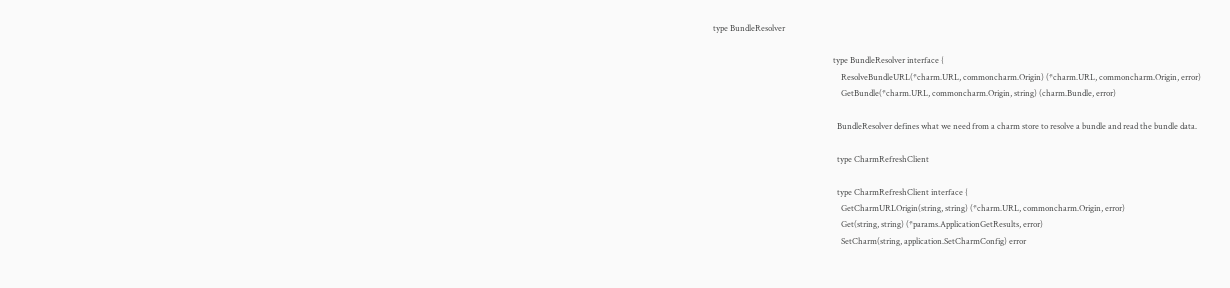type BundleResolver

                                                            type BundleResolver interface {
                                                                ResolveBundleURL(*charm.URL, commoncharm.Origin) (*charm.URL, commoncharm.Origin, error)
                                                                GetBundle(*charm.URL, commoncharm.Origin, string) (charm.Bundle, error)

                                                              BundleResolver defines what we need from a charm store to resolve a bundle and read the bundle data.

                                                              type CharmRefreshClient

                                                              type CharmRefreshClient interface {
                                                                GetCharmURLOrigin(string, string) (*charm.URL, commoncharm.Origin, error)
                                                                Get(string, string) (*params.ApplicationGetResults, error)
                                                                SetCharm(string, application.SetCharmConfig) error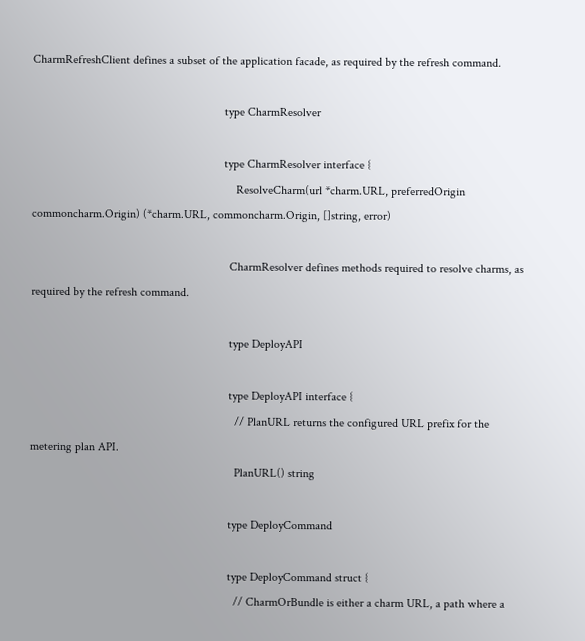CharmRefreshClient defines a subset of the application facade, as required by the refresh command.

                                                                type CharmResolver

                                                                type CharmResolver interface {
                                                                    ResolveCharm(url *charm.URL, preferredOrigin commoncharm.Origin) (*charm.URL, commoncharm.Origin, []string, error)

                                                                  CharmResolver defines methods required to resolve charms, as required by the refresh command.

                                                                  type DeployAPI

                                                                  type DeployAPI interface {
                                                                    // PlanURL returns the configured URL prefix for the metering plan API.
                                                                    PlanURL() string

                                                                  type DeployCommand

                                                                  type DeployCommand struct {
                                                                    // CharmOrBundle is either a charm URL, a path where a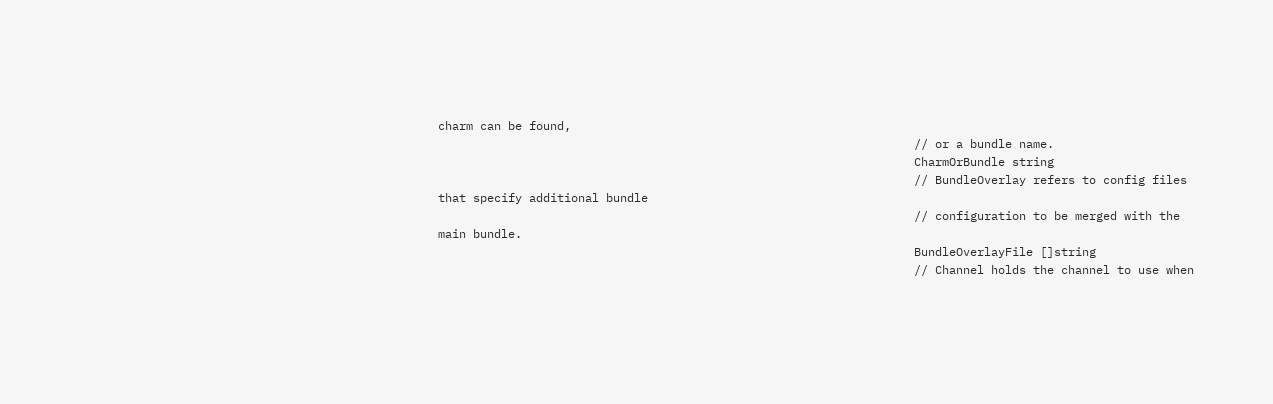charm can be found,
                                                                    // or a bundle name.
                                                                    CharmOrBundle string
                                                                    // BundleOverlay refers to config files that specify additional bundle
                                                                    // configuration to be merged with the main bundle.
                                                                    BundleOverlayFile []string
                                                                    // Channel holds the channel to use when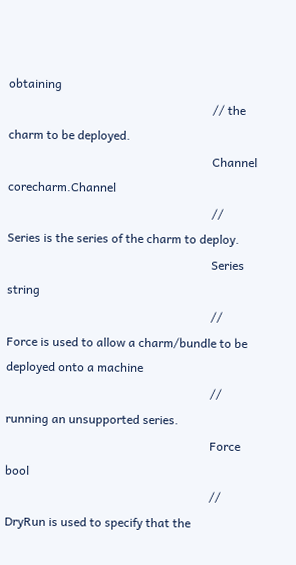obtaining
                                                                    // the charm to be deployed.
                                                                    Channel corecharm.Channel
                                                                    // Series is the series of the charm to deploy.
                                                                    Series string
                                                                    // Force is used to allow a charm/bundle to be deployed onto a machine
                                                                    // running an unsupported series.
                                                                    Force bool
                                                                    // DryRun is used to specify that the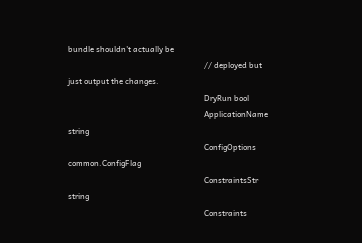bundle shouldn't actually be
                                                                    // deployed but just output the changes.
                                                                    DryRun bool
                                                                    ApplicationName  string
                                                                    ConfigOptions    common.ConfigFlag
                                                                    ConstraintsStr   string
                                                                    Constraints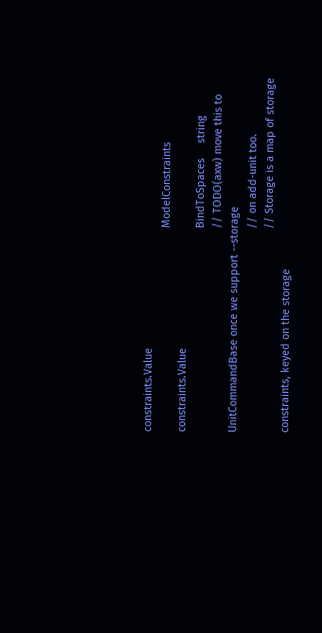constraints.Value
                                                                    ModelConstraints constraints.Value
                                                                    BindToSpaces     string
                                                                    // TODO(axw) move this to UnitCommandBase once we support --storage
                                                                    // on add-unit too.
                                                                    // Storage is a map of storage constraints, keyed on the storage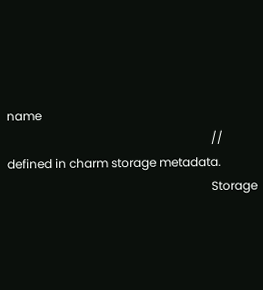name
                                                                    // defined in charm storage metadata.
                                                                    Storage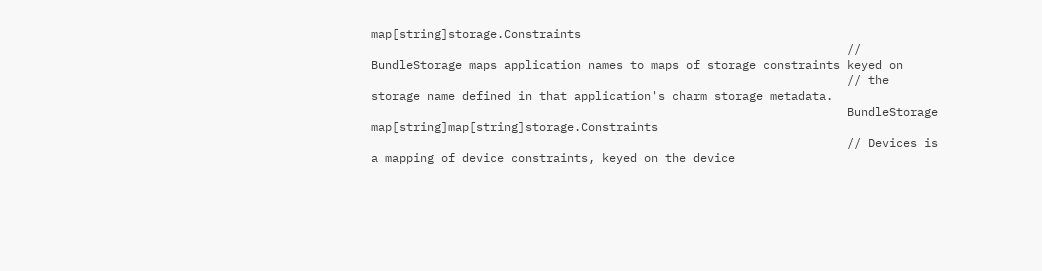map[string]storage.Constraints
                                                                    // BundleStorage maps application names to maps of storage constraints keyed on
                                                                    // the storage name defined in that application's charm storage metadata.
                                                                    BundleStorage map[string]map[string]storage.Constraints
                                                                    // Devices is a mapping of device constraints, keyed on the device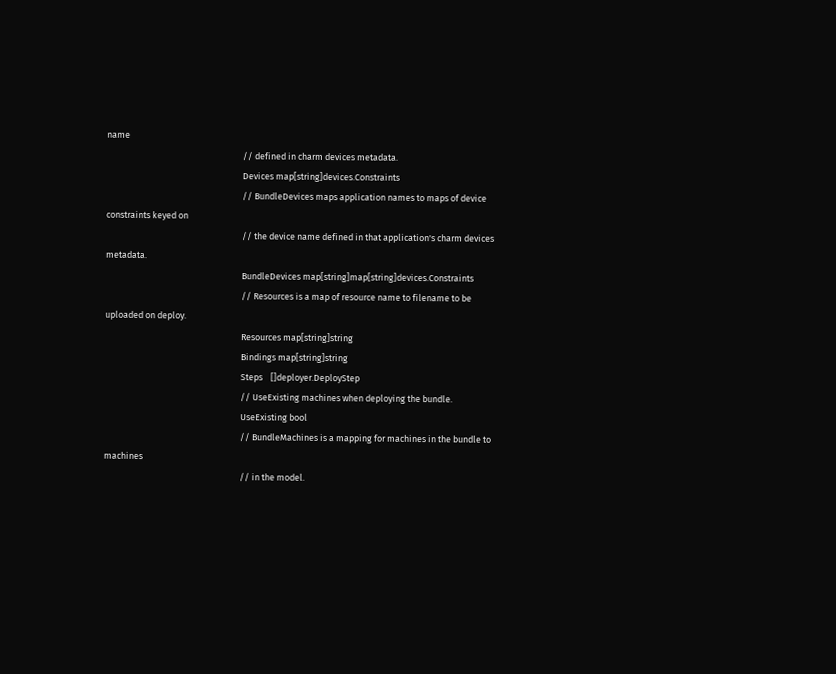name
                                                                    // defined in charm devices metadata.
                                                                    Devices map[string]devices.Constraints
                                                                    // BundleDevices maps application names to maps of device constraints keyed on
                                                                    // the device name defined in that application's charm devices metadata.
                                                                    BundleDevices map[string]map[string]devices.Constraints
                                                                    // Resources is a map of resource name to filename to be uploaded on deploy.
                                                                    Resources map[string]string
                                                                    Bindings map[string]string
                                                                    Steps    []deployer.DeployStep
                                                                    // UseExisting machines when deploying the bundle.
                                                                    UseExisting bool
                                                                    // BundleMachines is a mapping for machines in the bundle to machines
                                                                    // in the model.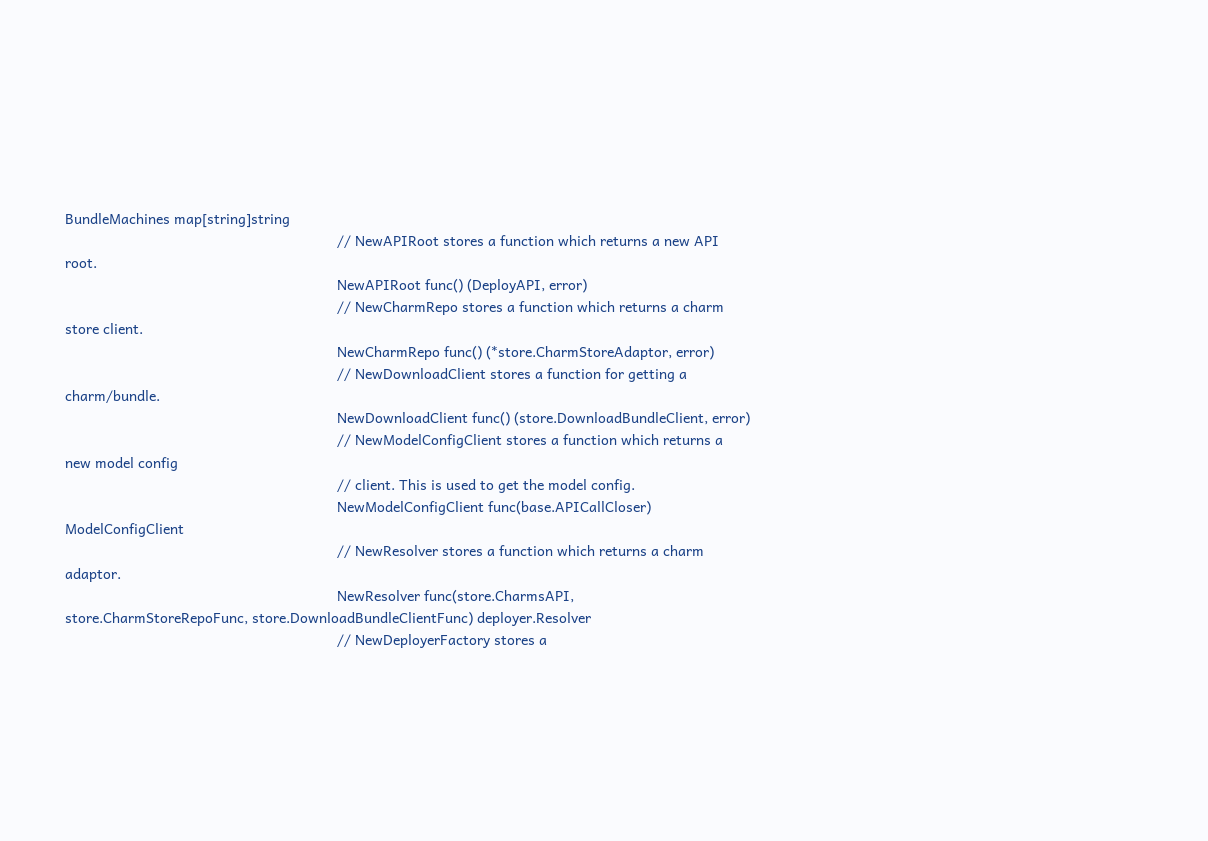BundleMachines map[string]string
                                                                    // NewAPIRoot stores a function which returns a new API root.
                                                                    NewAPIRoot func() (DeployAPI, error)
                                                                    // NewCharmRepo stores a function which returns a charm store client.
                                                                    NewCharmRepo func() (*store.CharmStoreAdaptor, error)
                                                                    // NewDownloadClient stores a function for getting a charm/bundle.
                                                                    NewDownloadClient func() (store.DownloadBundleClient, error)
                                                                    // NewModelConfigClient stores a function which returns a new model config
                                                                    // client. This is used to get the model config.
                                                                    NewModelConfigClient func(base.APICallCloser) ModelConfigClient
                                                                    // NewResolver stores a function which returns a charm adaptor.
                                                                    NewResolver func(store.CharmsAPI, store.CharmStoreRepoFunc, store.DownloadBundleClientFunc) deployer.Resolver
                                                                    // NewDeployerFactory stores a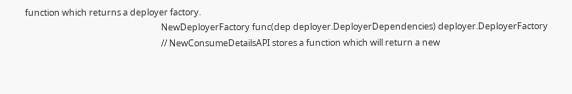function which returns a deployer factory.
                                                                    NewDeployerFactory func(dep deployer.DeployerDependencies) deployer.DeployerFactory
                                                                    // NewConsumeDetailsAPI stores a function which will return a new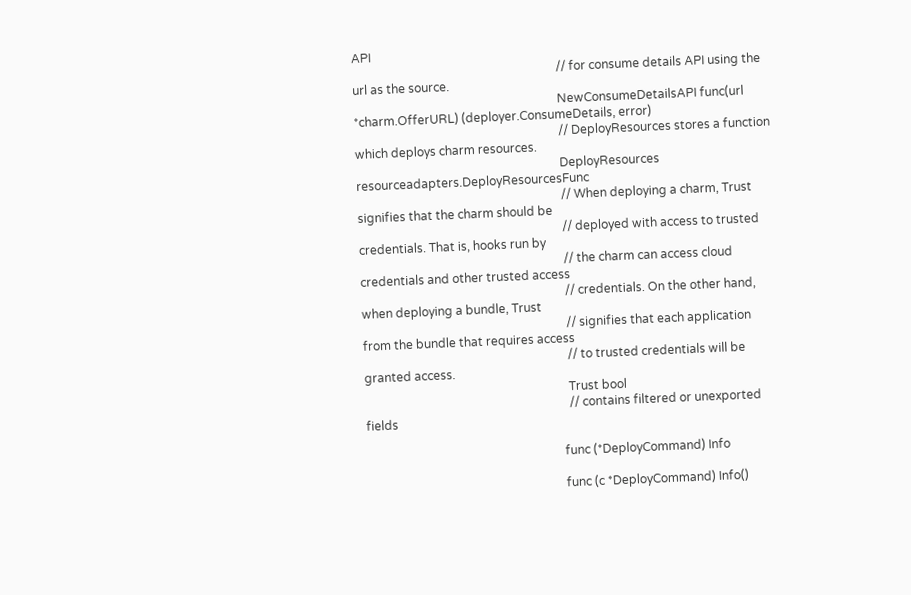API
                                                                    // for consume details API using the url as the source.
                                                                    NewConsumeDetailsAPI func(url *charm.OfferURL) (deployer.ConsumeDetails, error)
                                                                    // DeployResources stores a function which deploys charm resources.
                                                                    DeployResources resourceadapters.DeployResourcesFunc
                                                                    // When deploying a charm, Trust signifies that the charm should be
                                                                    // deployed with access to trusted credentials. That is, hooks run by
                                                                    // the charm can access cloud credentials and other trusted access
                                                                    // credentials. On the other hand, when deploying a bundle, Trust
                                                                    // signifies that each application from the bundle that requires access
                                                                    // to trusted credentials will be granted access.
                                                                    Trust bool
                                                                    // contains filtered or unexported fields

                                                                  func (*DeployCommand) Info

                                                                  func (c *DeployCommand) Info()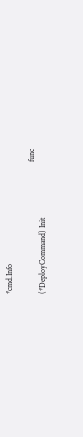*cmd.Info

                                                                  func (*DeployCommand) Init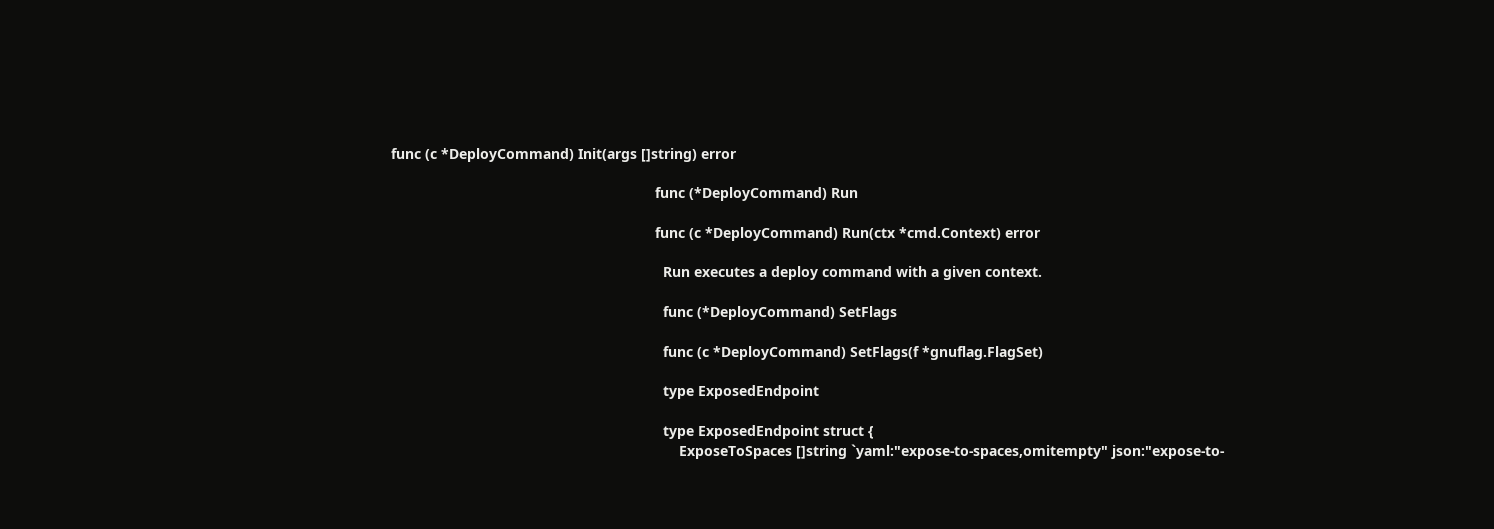func (c *DeployCommand) Init(args []string) error

                                                                  func (*DeployCommand) Run

                                                                  func (c *DeployCommand) Run(ctx *cmd.Context) error

                                                                    Run executes a deploy command with a given context.

                                                                    func (*DeployCommand) SetFlags

                                                                    func (c *DeployCommand) SetFlags(f *gnuflag.FlagSet)

                                                                    type ExposedEndpoint

                                                                    type ExposedEndpoint struct {
                                                                        ExposeToSpaces []string `yaml:"expose-to-spaces,omitempty" json:"expose-to-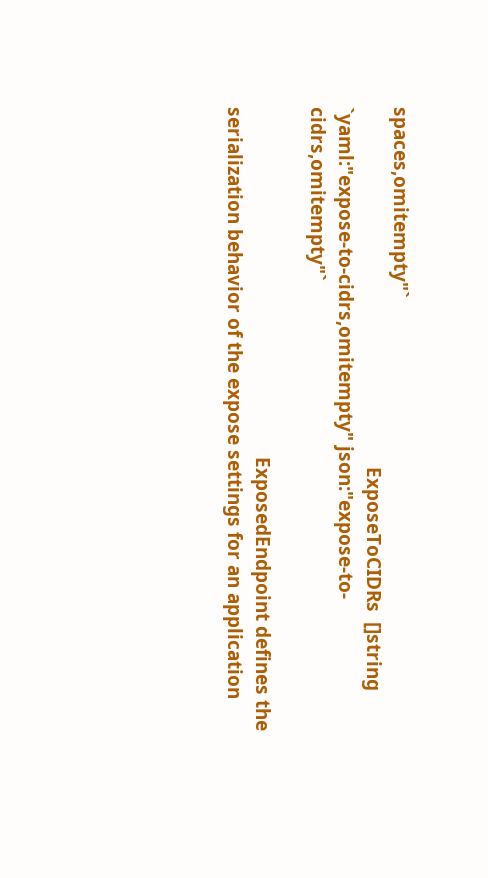spaces,omitempty"`
                                                                        ExposeToCIDRs  []string `yaml:"expose-to-cidrs,omitempty" json:"expose-to-cidrs,omitempty"`

                                                                      ExposedEndpoint defines the serialization behavior of the expose settings for an application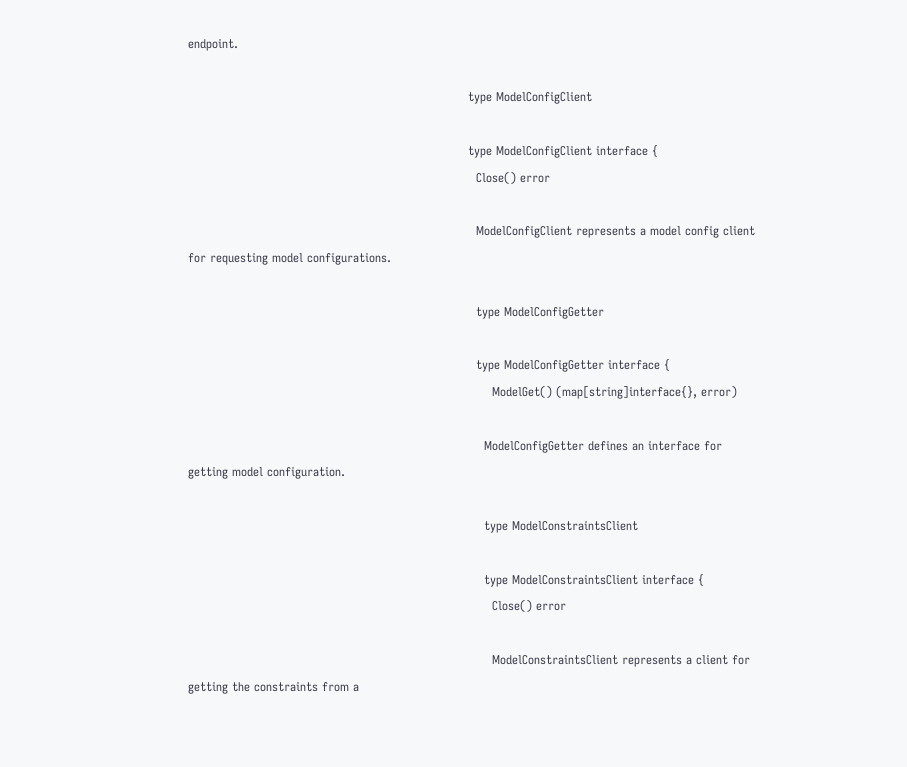endpoint.

                                                                      type ModelConfigClient

                                                                      type ModelConfigClient interface {
                                                                        Close() error

                                                                        ModelConfigClient represents a model config client for requesting model configurations.

                                                                        type ModelConfigGetter

                                                                        type ModelConfigGetter interface {
                                                                            ModelGet() (map[string]interface{}, error)

                                                                          ModelConfigGetter defines an interface for getting model configuration.

                                                                          type ModelConstraintsClient

                                                                          type ModelConstraintsClient interface {
                                                                            Close() error

                                                                            ModelConstraintsClient represents a client for getting the constraints from a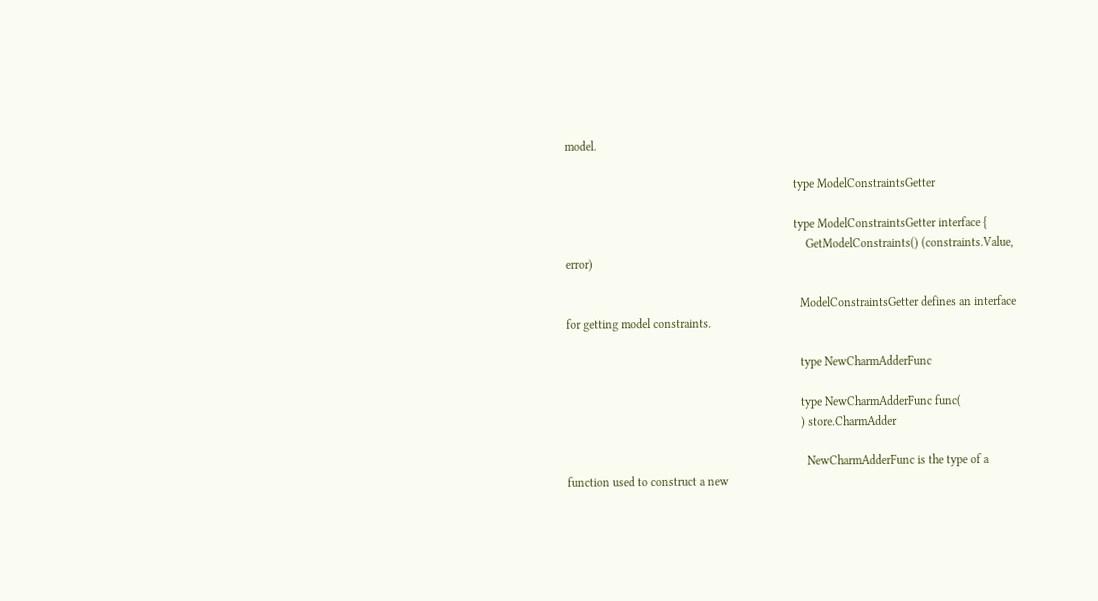model.

                                                                            type ModelConstraintsGetter

                                                                            type ModelConstraintsGetter interface {
                                                                                GetModelConstraints() (constraints.Value, error)

                                                                              ModelConstraintsGetter defines an interface for getting model constraints.

                                                                              type NewCharmAdderFunc

                                                                              type NewCharmAdderFunc func(
                                                                              ) store.CharmAdder

                                                                                NewCharmAdderFunc is the type of a function used to construct a new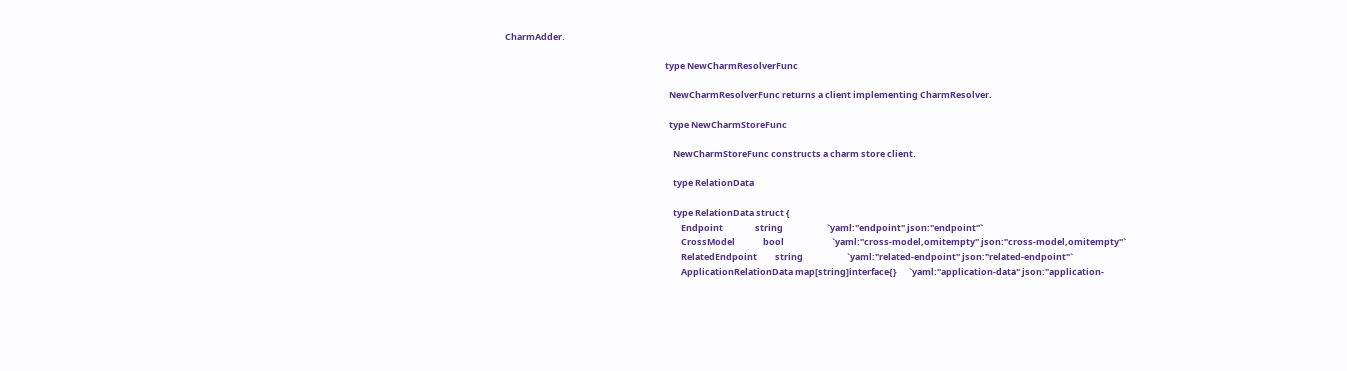CharmAdder.

                                                                                type NewCharmResolverFunc

                                                                                  NewCharmResolverFunc returns a client implementing CharmResolver.

                                                                                  type NewCharmStoreFunc

                                                                                    NewCharmStoreFunc constructs a charm store client.

                                                                                    type RelationData

                                                                                    type RelationData struct {
                                                                                        Endpoint                string                      `yaml:"endpoint" json:"endpoint"`
                                                                                        CrossModel              bool                        `yaml:"cross-model,omitempty" json:"cross-model,omitempty"`
                                                                                        RelatedEndpoint         string                      `yaml:"related-endpoint" json:"related-endpoint"`
                                                                                        ApplicationRelationData map[string]interface{}      `yaml:"application-data" json:"application-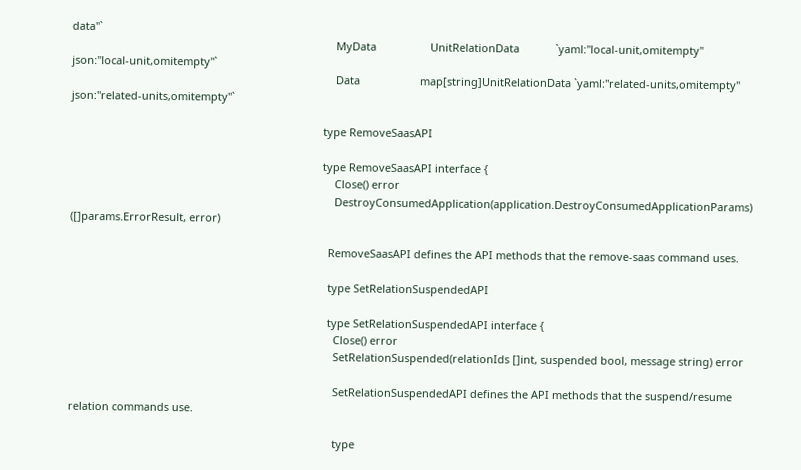data"`
                                                                                        MyData                  UnitRelationData            `yaml:"local-unit,omitempty" json:"local-unit,omitempty"`
                                                                                        Data                    map[string]UnitRelationData `yaml:"related-units,omitempty" json:"related-units,omitempty"`

                                                                                    type RemoveSaasAPI

                                                                                    type RemoveSaasAPI interface {
                                                                                        Close() error
                                                                                        DestroyConsumedApplication(application.DestroyConsumedApplicationParams) ([]params.ErrorResult, error)

                                                                                      RemoveSaasAPI defines the API methods that the remove-saas command uses.

                                                                                      type SetRelationSuspendedAPI

                                                                                      type SetRelationSuspendedAPI interface {
                                                                                        Close() error
                                                                                        SetRelationSuspended(relationIds []int, suspended bool, message string) error

                                                                                        SetRelationSuspendedAPI defines the API methods that the suspend/resume relation commands use.

                                                                                        type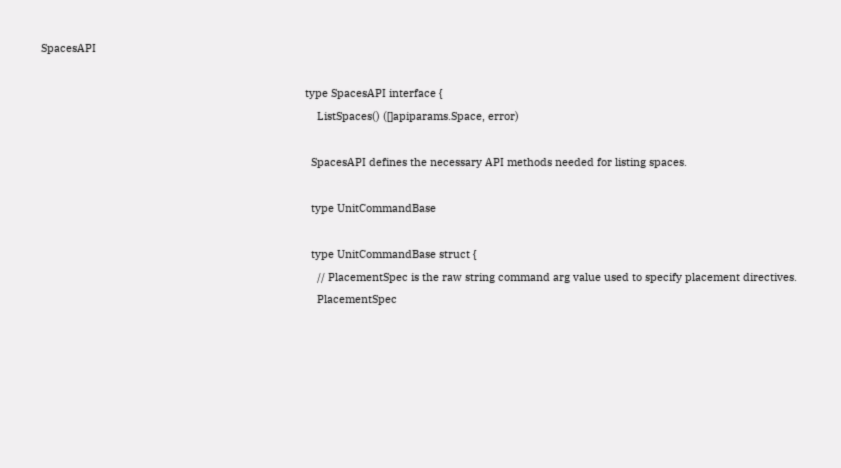SpacesAPI

                                                                                        type SpacesAPI interface {
                                                                                            ListSpaces() ([]apiparams.Space, error)

                                                                                          SpacesAPI defines the necessary API methods needed for listing spaces.

                                                                                          type UnitCommandBase

                                                                                          type UnitCommandBase struct {
                                                                                            // PlacementSpec is the raw string command arg value used to specify placement directives.
                                                                                            PlacementSpec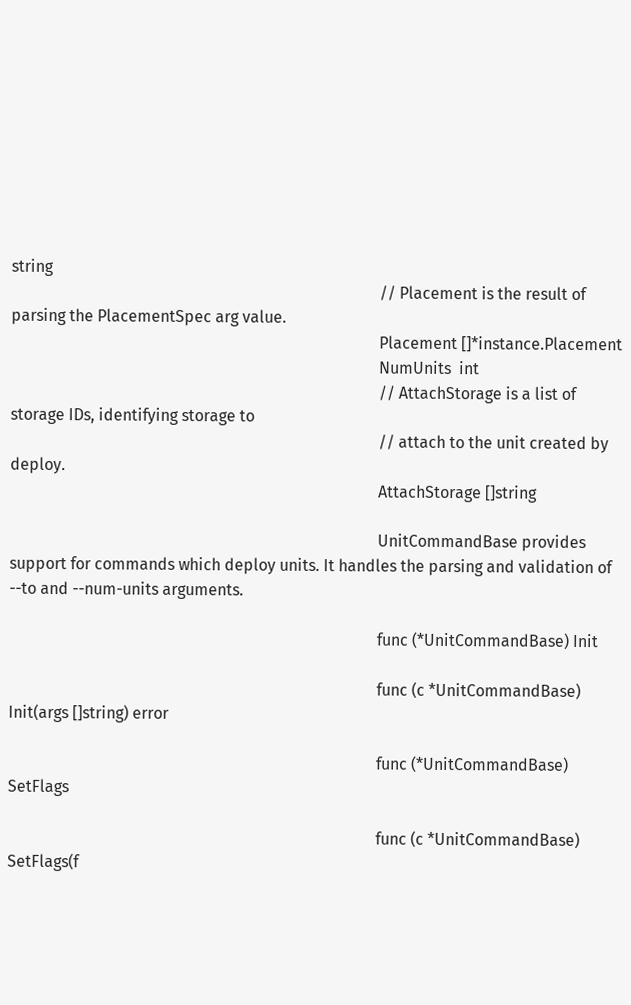string
                                                                                            // Placement is the result of parsing the PlacementSpec arg value.
                                                                                            Placement []*instance.Placement
                                                                                            NumUnits  int
                                                                                            // AttachStorage is a list of storage IDs, identifying storage to
                                                                                            // attach to the unit created by deploy.
                                                                                            AttachStorage []string

                                                                                            UnitCommandBase provides support for commands which deploy units. It handles the parsing and validation of --to and --num-units arguments.

                                                                                            func (*UnitCommandBase) Init

                                                                                            func (c *UnitCommandBase) Init(args []string) error

                                                                                            func (*UnitCommandBase) SetFlags

                                                                                            func (c *UnitCommandBase) SetFlags(f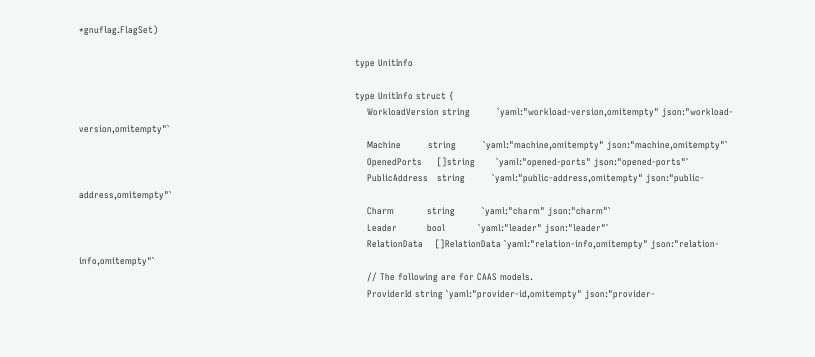*gnuflag.FlagSet)

                                                                                            type UnitInfo

                                                                                            type UnitInfo struct {
                                                                                                WorkloadVersion string         `yaml:"workload-version,omitempty" json:"workload-version,omitempty"`
                                                                                                Machine         string         `yaml:"machine,omitempty" json:"machine,omitempty"`
                                                                                                OpenedPorts     []string       `yaml:"opened-ports" json:"opened-ports"`
                                                                                                PublicAddress   string         `yaml:"public-address,omitempty" json:"public-address,omitempty"`
                                                                                                Charm           string         `yaml:"charm" json:"charm"`
                                                                                                Leader          bool           `yaml:"leader" json:"leader"`
                                                                                                RelationData    []RelationData `yaml:"relation-info,omitempty" json:"relation-info,omitempty"`
                                                                                                // The following are for CAAS models.
                                                                                                ProviderId string `yaml:"provider-id,omitempty" json:"provider-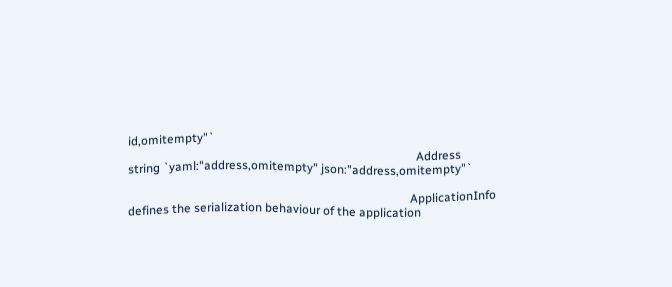id,omitempty"`
                                                                                                Address    string `yaml:"address,omitempty" json:"address,omitempty"`

                                                                                              ApplicationInfo defines the serialization behaviour of the application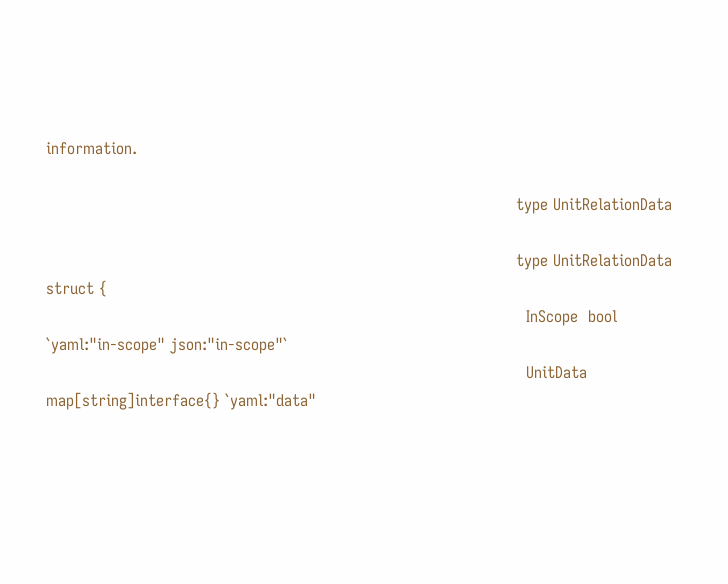information.

                                                                                              type UnitRelationData

                                                                                              type UnitRelationData struct {
                                                                                                InScope  bool                   `yaml:"in-scope" json:"in-scope"`
                                                                                                UnitData map[string]interface{} `yaml:"data"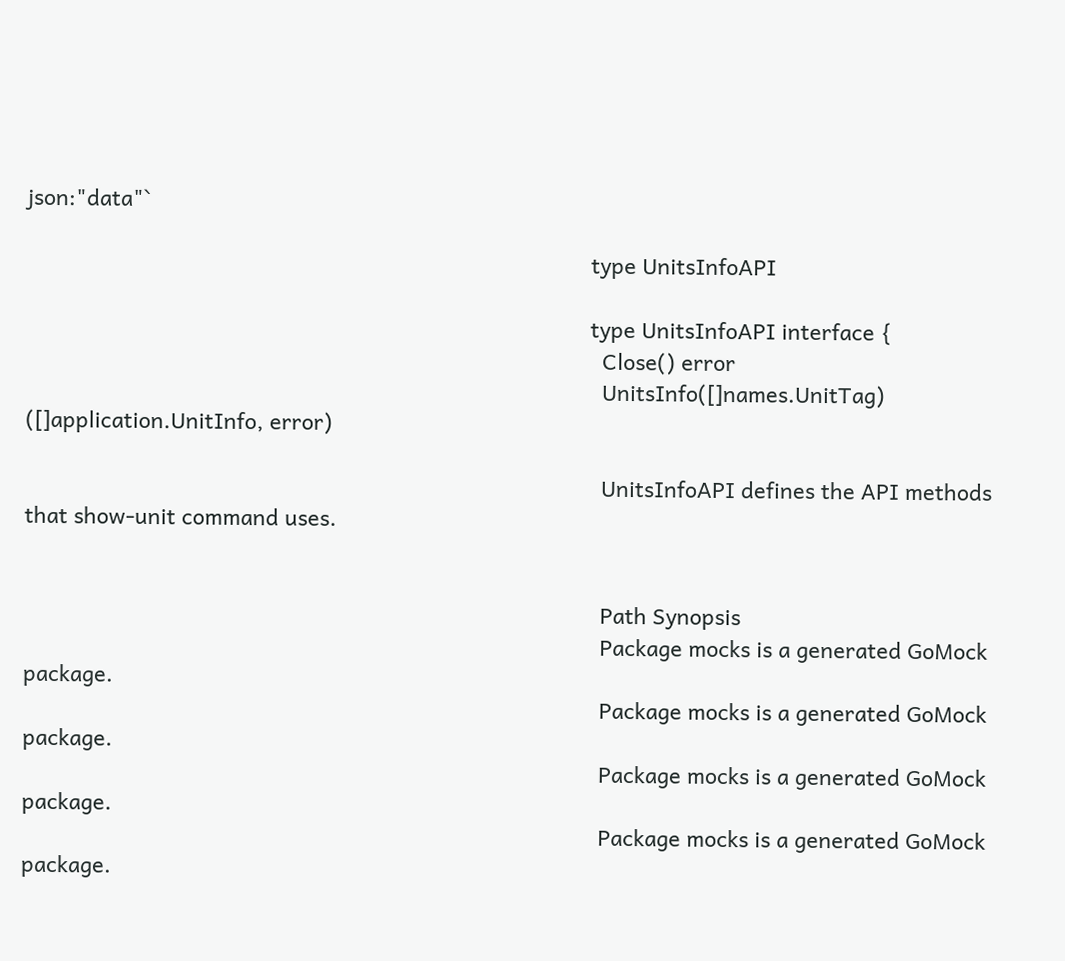json:"data"`

                                                                                              type UnitsInfoAPI

                                                                                              type UnitsInfoAPI interface {
                                                                                                Close() error
                                                                                                UnitsInfo([]names.UnitTag) ([]application.UnitInfo, error)

                                                                                                UnitsInfoAPI defines the API methods that show-unit command uses.


                                                                                                Path Synopsis
                                                                                                Package mocks is a generated GoMock package.
                                                                                                Package mocks is a generated GoMock package.
                                                                                                Package mocks is a generated GoMock package.
                                                                                                Package mocks is a generated GoMock package.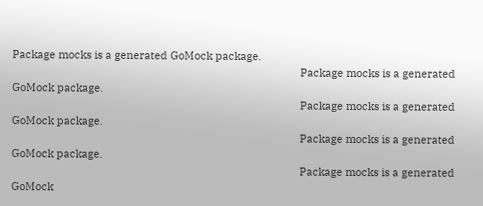Package mocks is a generated GoMock package.
                                                                                                Package mocks is a generated GoMock package.
                                                                                                Package mocks is a generated GoMock package.
                                                                                                Package mocks is a generated GoMock package.
                                                                                                Package mocks is a generated GoMock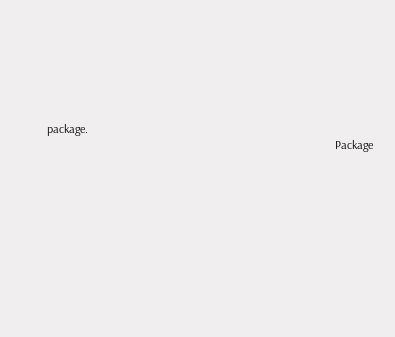package.
                                                                                                Package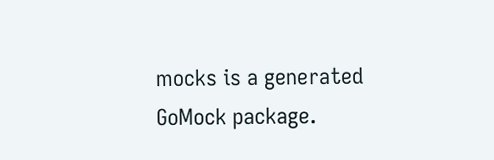mocks is a generated GoMock package.